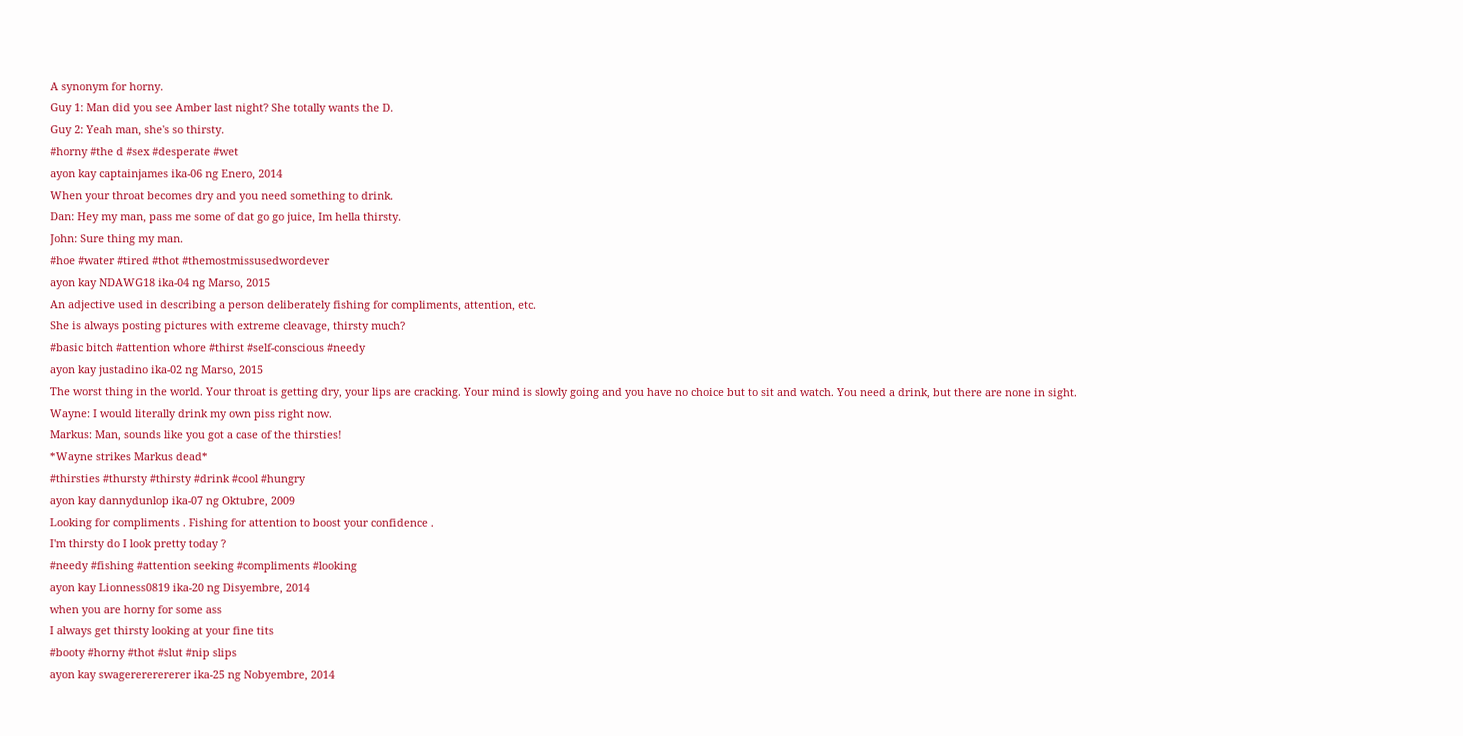A synonym for horny.
Guy 1: Man did you see Amber last night? She totally wants the D.
Guy 2: Yeah man, she's so thirsty.
#horny #the d #sex #desperate #wet
ayon kay captainjames ika-06 ng Enero, 2014
When your throat becomes dry and you need something to drink.
Dan: Hey my man, pass me some of dat go go juice, Im hella thirsty.
John: Sure thing my man.
#hoe #water #tired #thot #themostmissusedwordever
ayon kay NDAWG18 ika-04 ng Marso, 2015
An adjective used in describing a person deliberately fishing for compliments, attention, etc.
She is always posting pictures with extreme cleavage, thirsty much?
#basic bitch #attention whore #thirst #self-conscious #needy
ayon kay justadino ika-02 ng Marso, 2015
The worst thing in the world. Your throat is getting dry, your lips are cracking. Your mind is slowly going and you have no choice but to sit and watch. You need a drink, but there are none in sight.
Wayne: I would literally drink my own piss right now.
Markus: Man, sounds like you got a case of the thirsties!
*Wayne strikes Markus dead*
#thirsties #thursty #thirsty #drink #cool #hungry
ayon kay dannydunlop ika-07 ng Oktubre, 2009
Looking for compliments . Fishing for attention to boost your confidence .
I'm thirsty do I look pretty today ?
#needy #fishing #attention seeking #compliments #looking
ayon kay Lionness0819 ika-20 ng Disyembre, 2014
when you are horny for some ass
I always get thirsty looking at your fine tits
#booty #horny #thot #slut #nip slips
ayon kay swagerererererer ika-25 ng Nobyembre, 2014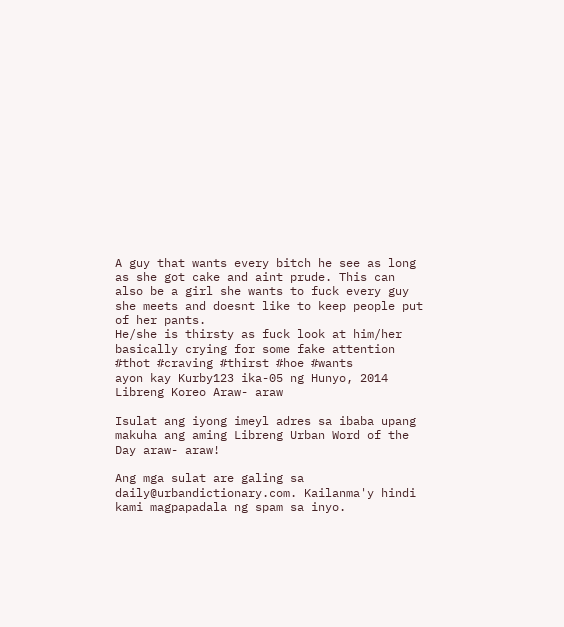A guy that wants every bitch he see as long as she got cake and aint prude. This can also be a girl she wants to fuck every guy she meets and doesnt like to keep people put of her pants.
He/she is thirsty as fuck look at him/her basically crying for some fake attention
#thot #craving #thirst #hoe #wants
ayon kay Kurby123 ika-05 ng Hunyo, 2014
Libreng Koreo Araw- araw

Isulat ang iyong imeyl adres sa ibaba upang makuha ang aming Libreng Urban Word of the Day araw- araw!

Ang mga sulat are galing sa daily@urbandictionary.com. Kailanma'y hindi kami magpapadala ng spam sa inyo.